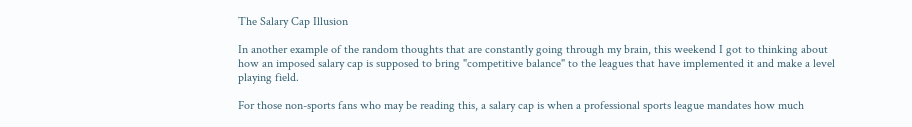The Salary Cap Illusion

In another example of the random thoughts that are constantly going through my brain, this weekend I got to thinking about how an imposed salary cap is supposed to bring "competitive balance" to the leagues that have implemented it and make a level playing field.

For those non-sports fans who may be reading this, a salary cap is when a professional sports league mandates how much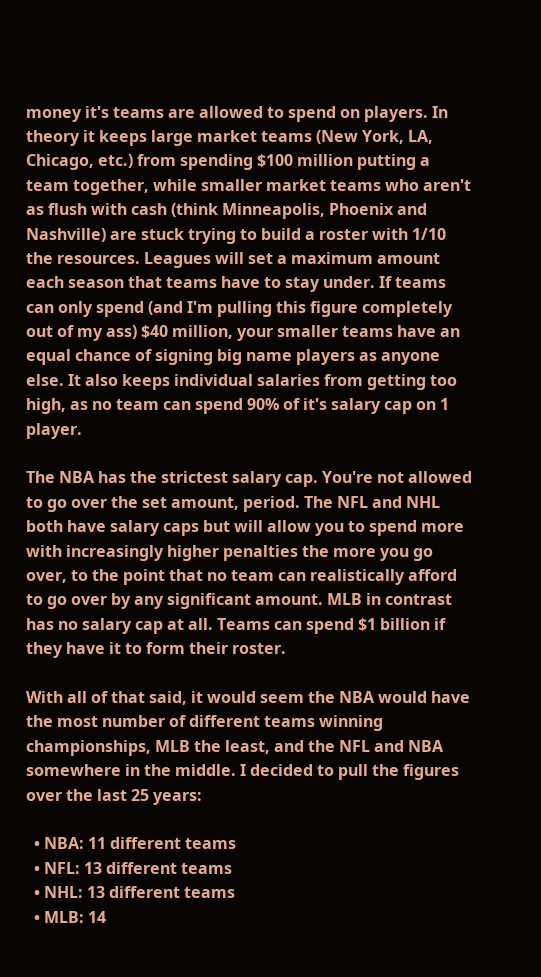money it's teams are allowed to spend on players. In theory it keeps large market teams (New York, LA, Chicago, etc.) from spending $100 million putting a team together, while smaller market teams who aren't as flush with cash (think Minneapolis, Phoenix and Nashville) are stuck trying to build a roster with 1/10 the resources. Leagues will set a maximum amount each season that teams have to stay under. If teams can only spend (and I'm pulling this figure completely out of my ass) $40 million, your smaller teams have an equal chance of signing big name players as anyone else. It also keeps individual salaries from getting too high, as no team can spend 90% of it's salary cap on 1 player.

The NBA has the strictest salary cap. You're not allowed to go over the set amount, period. The NFL and NHL both have salary caps but will allow you to spend more with increasingly higher penalties the more you go over, to the point that no team can realistically afford to go over by any significant amount. MLB in contrast has no salary cap at all. Teams can spend $1 billion if they have it to form their roster.

With all of that said, it would seem the NBA would have the most number of different teams winning championships, MLB the least, and the NFL and NBA somewhere in the middle. I decided to pull the figures over the last 25 years:

  • NBA: 11 different teams
  • NFL: 13 different teams
  • NHL: 13 different teams
  • MLB: 14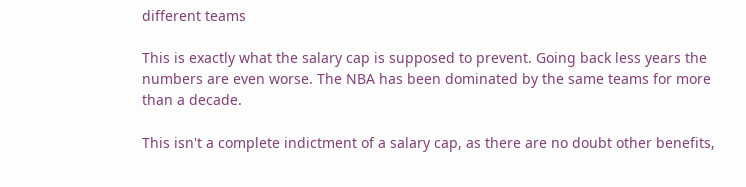different teams

This is exactly what the salary cap is supposed to prevent. Going back less years the numbers are even worse. The NBA has been dominated by the same teams for more than a decade.

This isn't a complete indictment of a salary cap, as there are no doubt other benefits,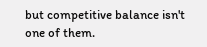but competitive balance isn't one of them.